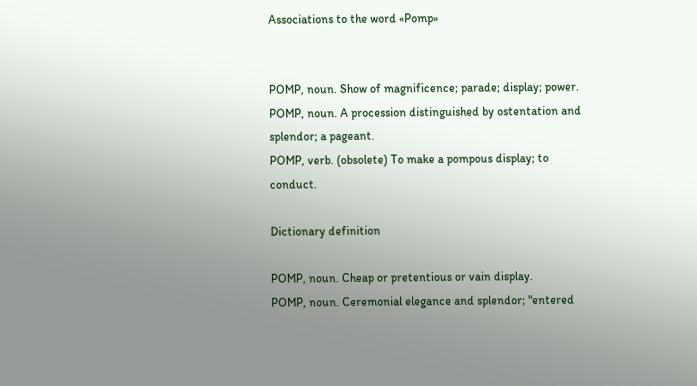Associations to the word «Pomp»


POMP, noun. Show of magnificence; parade; display; power.
POMP, noun. A procession distinguished by ostentation and splendor; a pageant.
POMP, verb. (obsolete) To make a pompous display; to conduct.

Dictionary definition

POMP, noun. Cheap or pretentious or vain display.
POMP, noun. Ceremonial elegance and splendor; "entered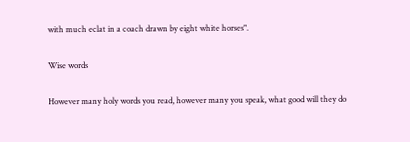with much eclat in a coach drawn by eight white horses".

Wise words

However many holy words you read, however many you speak, what good will they do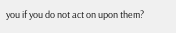you if you do not act on upon them?